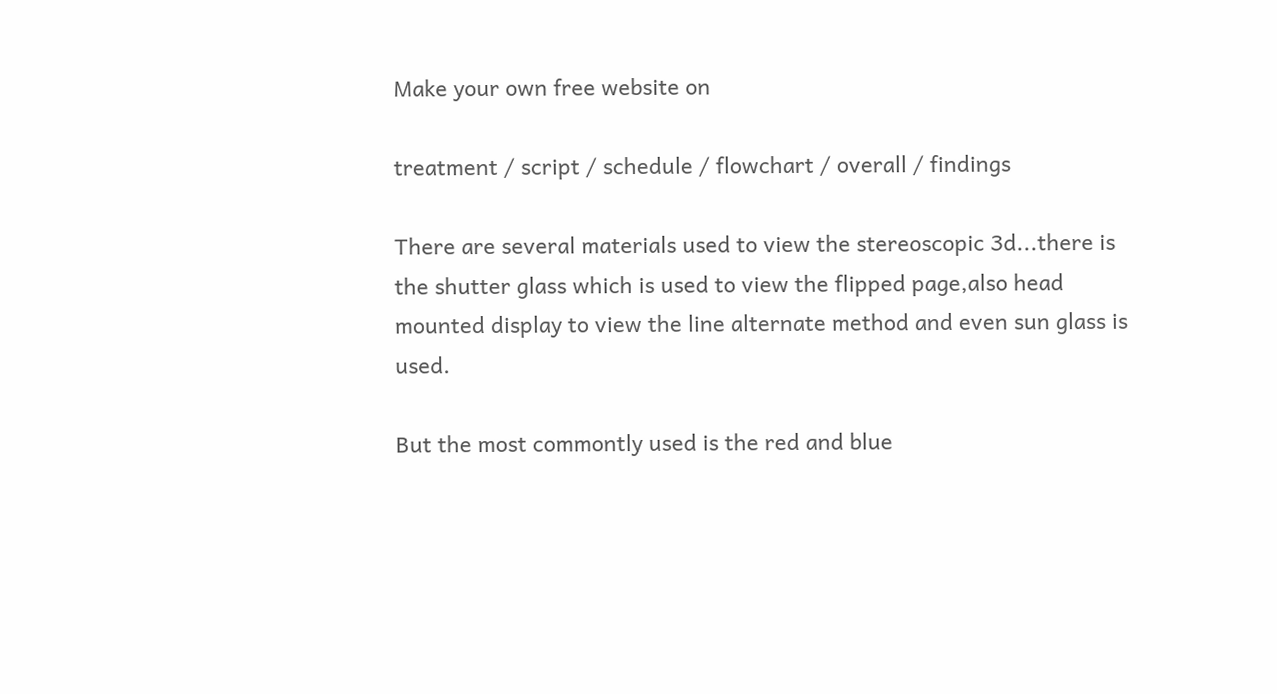Make your own free website on

treatment / script / schedule / flowchart / overall / findings

There are several materials used to view the stereoscopic 3d...there is the shutter glass which is used to view the flipped page,also head mounted display to view the line alternate method and even sun glass is used.

But the most commontly used is the red and blue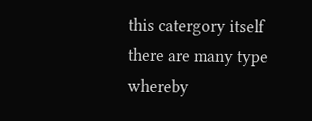this catergory itself there are many type whereby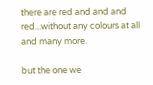there are red and and and red...without any colours at all and many more.

but the one we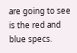are going to see is the red and blue specs.